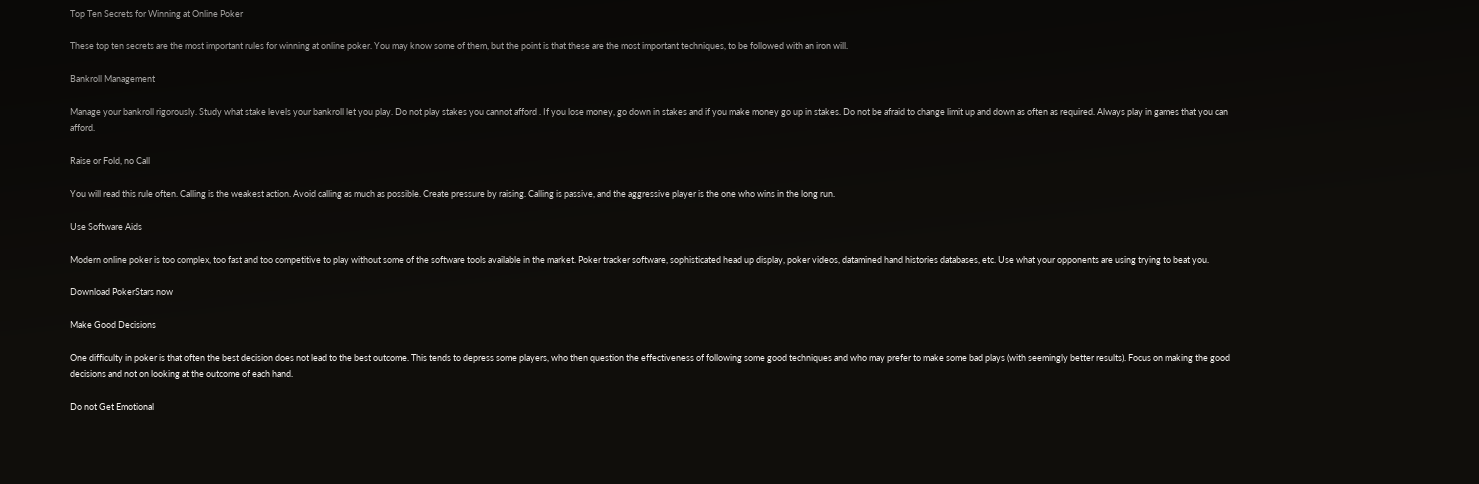Top Ten Secrets for Winning at Online Poker

These top ten secrets are the most important rules for winning at online poker. You may know some of them, but the point is that these are the most important techniques, to be followed with an iron will.

Bankroll Management

Manage your bankroll rigorously. Study what stake levels your bankroll let you play. Do not play stakes you cannot afford . If you lose money, go down in stakes and if you make money go up in stakes. Do not be afraid to change limit up and down as often as required. Always play in games that you can afford.

Raise or Fold, no Call

You will read this rule often. Calling is the weakest action. Avoid calling as much as possible. Create pressure by raising. Calling is passive, and the aggressive player is the one who wins in the long run.

Use Software Aids

Modern online poker is too complex, too fast and too competitive to play without some of the software tools available in the market. Poker tracker software, sophisticated head up display, poker videos, datamined hand histories databases, etc. Use what your opponents are using trying to beat you.

Download PokerStars now

Make Good Decisions

One difficulty in poker is that often the best decision does not lead to the best outcome. This tends to depress some players, who then question the effectiveness of following some good techniques and who may prefer to make some bad plays (with seemingly better results). Focus on making the good decisions and not on looking at the outcome of each hand.

Do not Get Emotional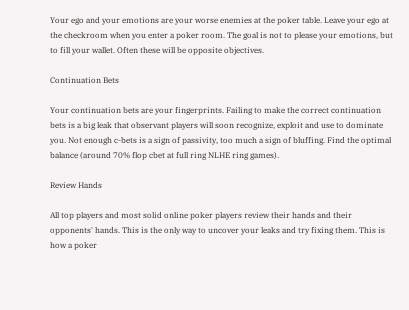Your ego and your emotions are your worse enemies at the poker table. Leave your ego at the checkroom when you enter a poker room. The goal is not to please your emotions, but to fill your wallet. Often these will be opposite objectives.

Continuation Bets

Your continuation bets are your fingerprints. Failing to make the correct continuation bets is a big leak that observant players will soon recognize, exploit and use to dominate you. Not enough c-bets is a sign of passivity, too much a sign of bluffing. Find the optimal balance (around 70% flop cbet at full ring NLHE ring games).

Review Hands

All top players and most solid online poker players review their hands and their opponents' hands. This is the only way to uncover your leaks and try fixing them. This is how a poker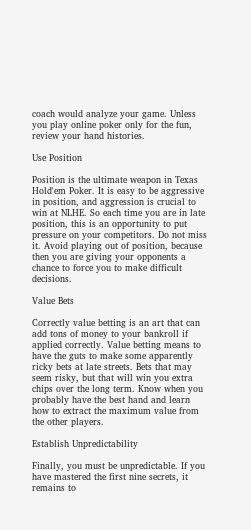coach would analyze your game. Unless you play online poker only for the fun, review your hand histories.

Use Position

Position is the ultimate weapon in Texas Hold'em Poker. It is easy to be aggressive in position, and aggression is crucial to win at NLHE. So each time you are in late position, this is an opportunity to put pressure on your competitors. Do not miss it. Avoid playing out of position, because then you are giving your opponents a chance to force you to make difficult decisions.

Value Bets

Correctly value betting is an art that can add tons of money to your bankroll if applied correctly. Value betting means to have the guts to make some apparently ricky bets at late streets. Bets that may seem risky, but that will win you extra chips over the long term. Know when you probably have the best hand and learn how to extract the maximum value from the other players.

Establish Unpredictability

Finally, you must be unpredictable. If you have mastered the first nine secrets, it remains to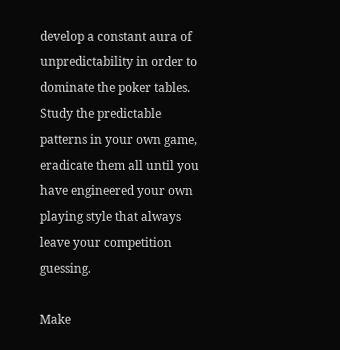develop a constant aura of unpredictability in order to dominate the poker tables. Study the predictable patterns in your own game, eradicate them all until you have engineered your own playing style that always leave your competition guessing.

Make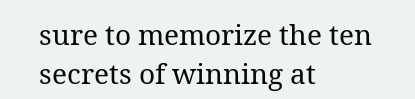sure to memorize the ten secrets of winning at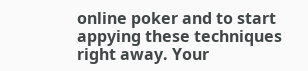online poker and to start appying these techniques right away. Your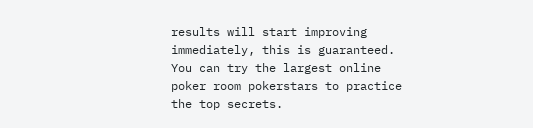results will start improving immediately, this is guaranteed. You can try the largest online poker room pokerstars to practice the top secrets.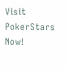Visit PokerStars Now!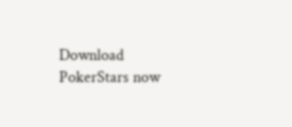Download PokerStars now